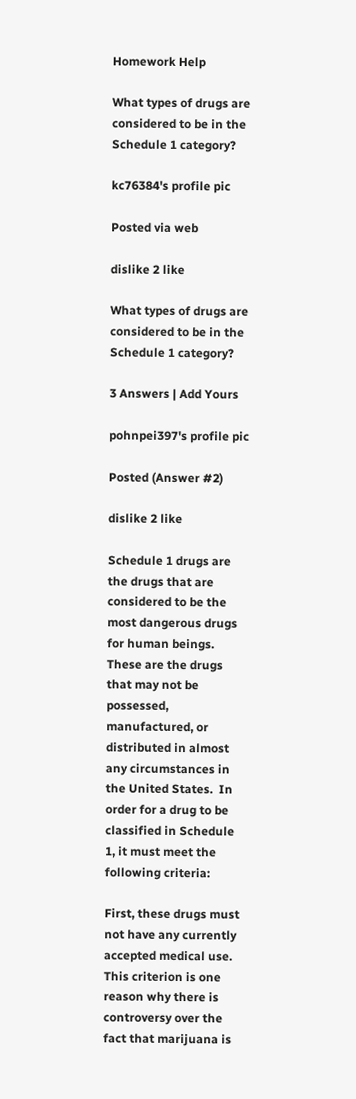Homework Help

What types of drugs are considered to be in the Schedule 1 category?

kc76384's profile pic

Posted via web

dislike 2 like

What types of drugs are considered to be in the Schedule 1 category?

3 Answers | Add Yours

pohnpei397's profile pic

Posted (Answer #2)

dislike 2 like

Schedule 1 drugs are the drugs that are considered to be the most dangerous drugs for human beings.  These are the drugs that may not be possessed, manufactured, or distributed in almost any circumstances in the United States.  In order for a drug to be classified in Schedule 1, it must meet the following criteria:

First, these drugs must not have any currently accepted medical use.  This criterion is one reason why there is controversy over the fact that marijuana is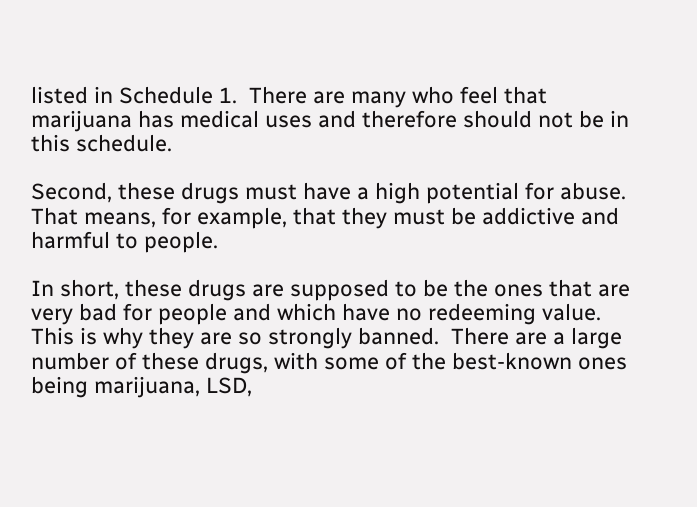listed in Schedule 1.  There are many who feel that marijuana has medical uses and therefore should not be in this schedule.

Second, these drugs must have a high potential for abuse.  That means, for example, that they must be addictive and harmful to people.

In short, these drugs are supposed to be the ones that are very bad for people and which have no redeeming value.  This is why they are so strongly banned.  There are a large number of these drugs, with some of the best-known ones being marijuana, LSD,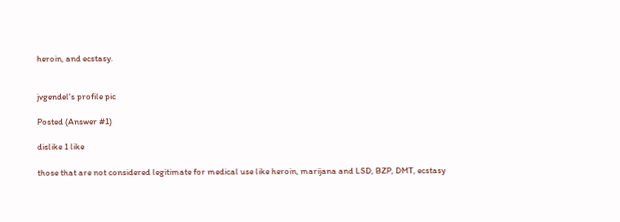heroin, and ecstasy.


jvgendel's profile pic

Posted (Answer #1)

dislike 1 like

those that are not considered legitimate for medical use like heroin, marijana and LSD, BZP, DMT, ecstasy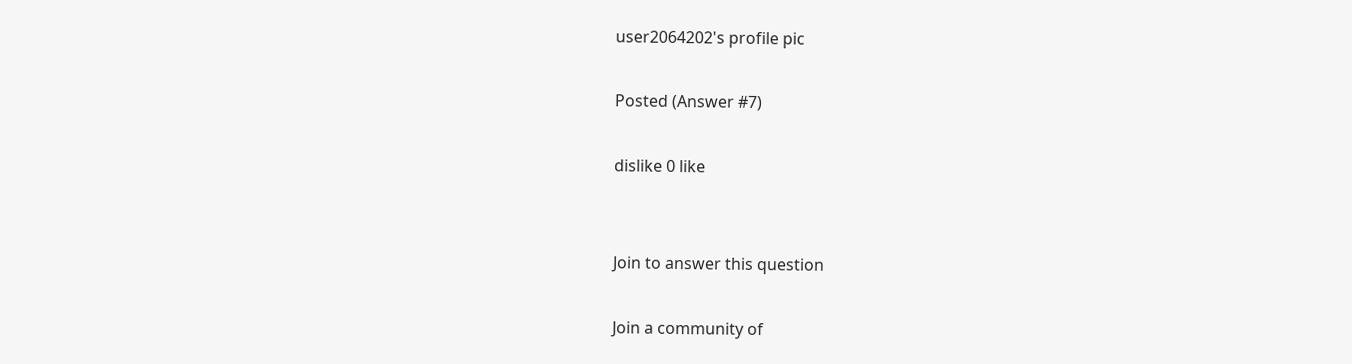user2064202's profile pic

Posted (Answer #7)

dislike 0 like


Join to answer this question

Join a community of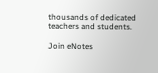thousands of dedicated teachers and students.

Join eNotes